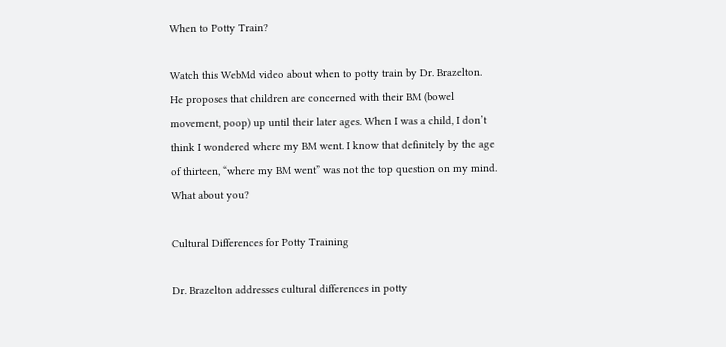When to Potty Train?

Watch this WebMd video about when to potty train by Dr. Brazelton. He proposes that children are concerned with their BM (bowel movement, poop) up until their later ages. When I was a child, I don’t think I wondered where my BM went. I know that definitely by the age of thirteen, “where my BM went” was not the top question on my mind.  What about you?

Cultural Differences for Potty Training

Dr. Brazelton addresses cultural differences in potty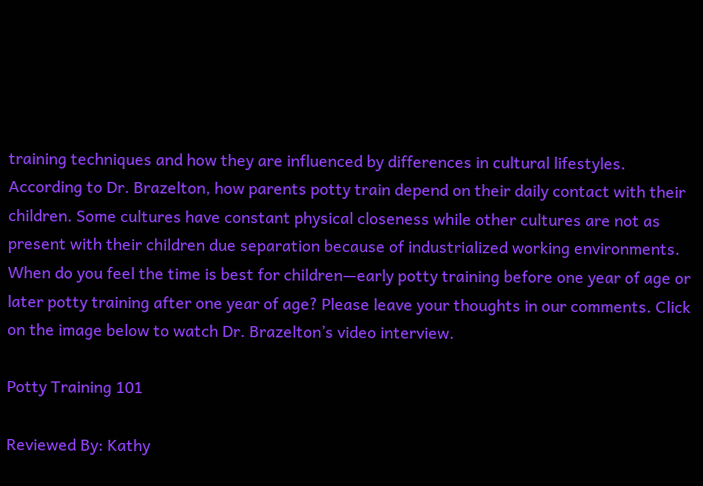training techniques and how they are influenced by differences in cultural lifestyles. According to Dr. Brazelton, how parents potty train depend on their daily contact with their children. Some cultures have constant physical closeness while other cultures are not as present with their children due separation because of industrialized working environments. When do you feel the time is best for children—early potty training before one year of age or later potty training after one year of age? Please leave your thoughts in our comments. Click on the image below to watch Dr. Brazelton’s video interview.

Potty Training 101

Reviewed By: Kathy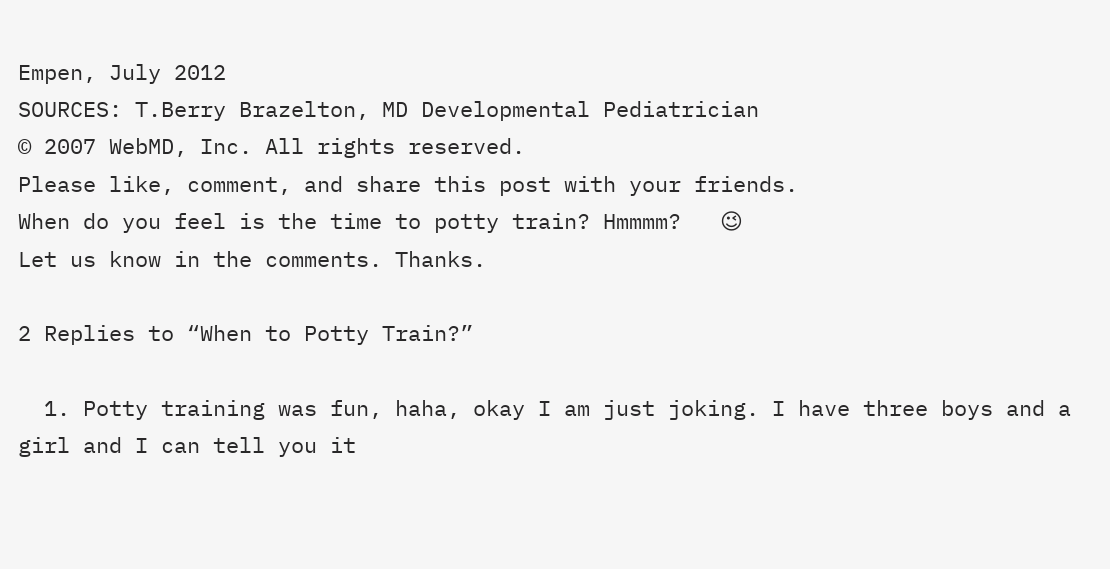Empen, July 2012
SOURCES: T.Berry Brazelton, MD Developmental Pediatrician
© 2007 WebMD, Inc. All rights reserved.
Please like, comment, and share this post with your friends.
When do you feel is the time to potty train? Hmmmm?   😉
Let us know in the comments. Thanks.

2 Replies to “When to Potty Train?”

  1. Potty training was fun, haha, okay I am just joking. I have three boys and a girl and I can tell you it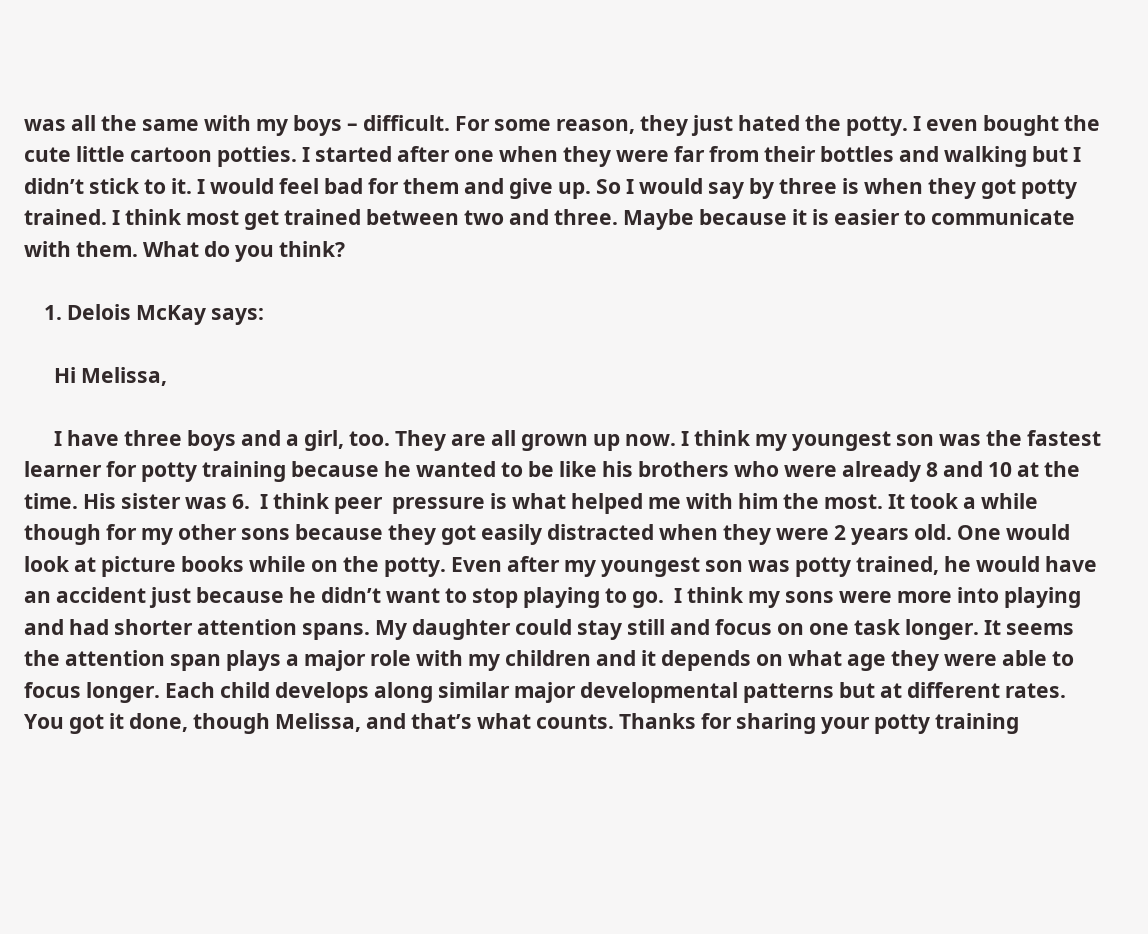was all the same with my boys – difficult. For some reason, they just hated the potty. I even bought the cute little cartoon potties. I started after one when they were far from their bottles and walking but I didn’t stick to it. I would feel bad for them and give up. So I would say by three is when they got potty trained. I think most get trained between two and three. Maybe because it is easier to communicate with them. What do you think?

    1. Delois McKay says:

      Hi Melissa,

      I have three boys and a girl, too. They are all grown up now. I think my youngest son was the fastest learner for potty training because he wanted to be like his brothers who were already 8 and 10 at the time. His sister was 6.  I think peer  pressure is what helped me with him the most. It took a while though for my other sons because they got easily distracted when they were 2 years old. One would look at picture books while on the potty. Even after my youngest son was potty trained, he would have an accident just because he didn’t want to stop playing to go.  I think my sons were more into playing and had shorter attention spans. My daughter could stay still and focus on one task longer. It seems the attention span plays a major role with my children and it depends on what age they were able to focus longer. Each child develops along similar major developmental patterns but at different rates. You got it done, though Melissa, and that’s what counts. Thanks for sharing your potty training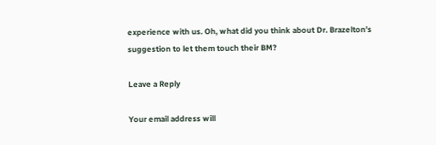experience with us. Oh, what did you think about Dr. Brazelton’s suggestion to let them touch their BM?

Leave a Reply

Your email address will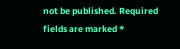not be published. Required fields are marked *